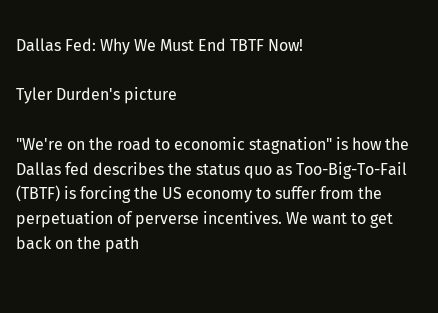Dallas Fed: Why We Must End TBTF Now!

Tyler Durden's picture

"We're on the road to economic stagnation" is how the Dallas fed describes the status quo as Too-Big-To-Fail (TBTF) is forcing the US economy to suffer from the perpetuation of perverse incentives. We want to get back on the path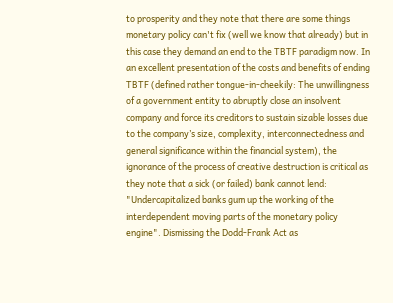to prosperity and they note that there are some things monetary policy can't fix (well we know that already) but in this case they demand an end to the TBTF paradigm now. In an excellent presentation of the costs and benefits of ending TBTF (defined rather tongue-in-cheekily: The unwillingness of a government entity to abruptly close an insolvent company and force its creditors to sustain sizable losses due to the company’s size, complexity, interconnectedness and general significance within the financial system), the ignorance of the process of creative destruction is critical as they note that a sick (or failed) bank cannot lend: "Undercapitalized banks gum up the working of the interdependent moving parts of the monetary policy engine". Dismissing the Dodd-Frank Act as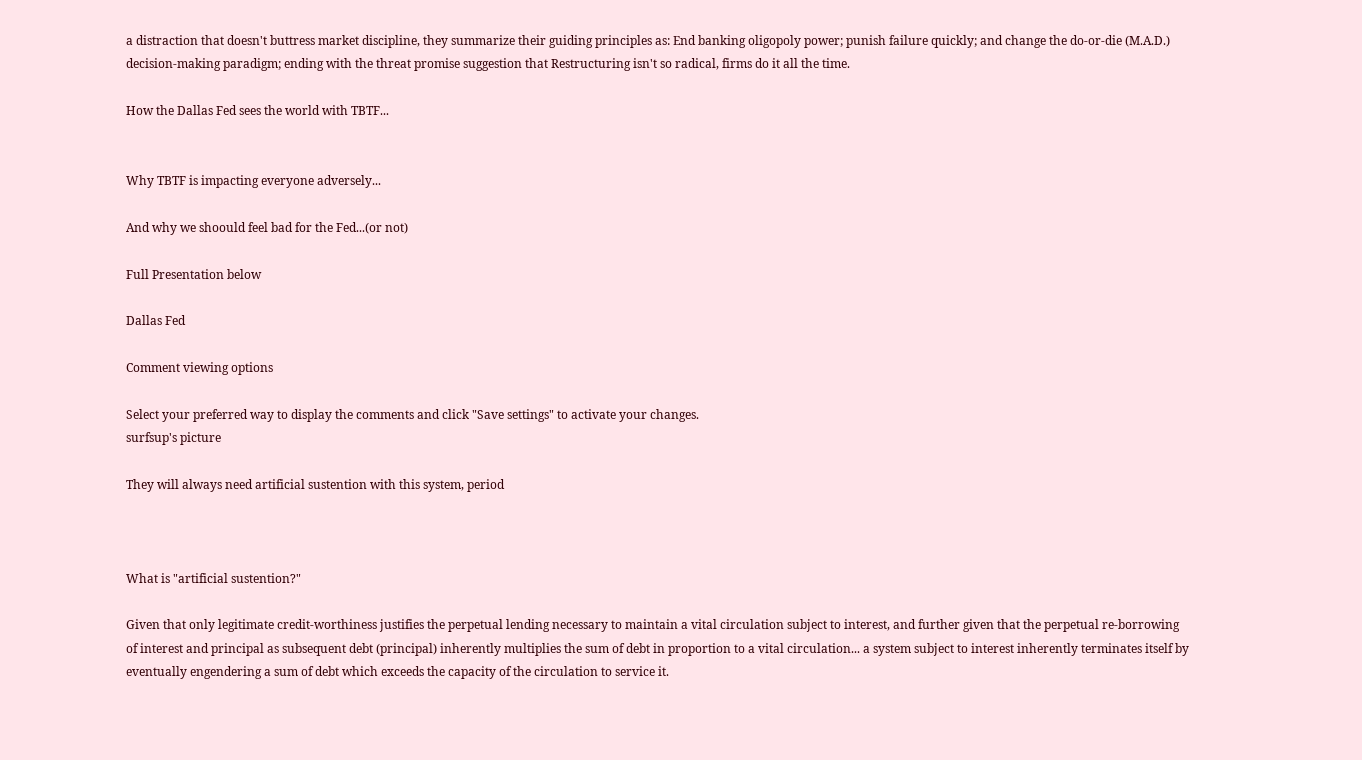a distraction that doesn't buttress market discipline, they summarize their guiding principles as: End banking oligopoly power; punish failure quickly; and change the do-or-die (M.A.D.) decision-making paradigm; ending with the threat promise suggestion that Restructuring isn't so radical, firms do it all the time.

How the Dallas Fed sees the world with TBTF...


Why TBTF is impacting everyone adversely...

And why we shoould feel bad for the Fed...(or not)

Full Presentation below

Dallas Fed

Comment viewing options

Select your preferred way to display the comments and click "Save settings" to activate your changes.
surfsup's picture

They will always need artificial sustention with this system, period



What is "artificial sustention?"

Given that only legitimate credit-worthiness justifies the perpetual lending necessary to maintain a vital circulation subject to interest, and further given that the perpetual re-borrowing of interest and principal as subsequent debt (principal) inherently multiplies the sum of debt in proportion to a vital circulation... a system subject to interest inherently terminates itself by eventually engendering a sum of debt which exceeds the capacity of the circulation to service it.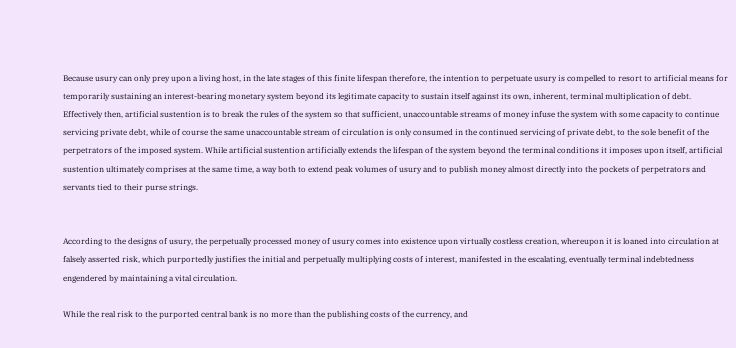Because usury can only prey upon a living host, in the late stages of this finite lifespan therefore, the intention to perpetuate usury is compelled to resort to artificial means for temporarily sustaining an interest-bearing monetary system beyond its legitimate capacity to sustain itself against its own, inherent, terminal multiplication of debt. Effectively then, artificial sustention is to break the rules of the system so that sufficient, unaccountable streams of money infuse the system with some capacity to continue servicing private debt, while of course the same unaccountable stream of circulation is only consumed in the continued servicing of private debt, to the sole benefit of the perpetrators of the imposed system. While artificial sustention artificially extends the lifespan of the system beyond the terminal conditions it imposes upon itself, artificial sustention ultimately comprises at the same time, a way both to extend peak volumes of usury and to publish money almost directly into the pockets of perpetrators and servants tied to their purse strings.


According to the designs of usury, the perpetually processed money of usury comes into existence upon virtually costless creation, whereupon it is loaned into circulation at falsely asserted risk, which purportedly justifies the initial and perpetually multiplying costs of interest, manifested in the escalating, eventually terminal indebtedness engendered by maintaining a vital circulation.

While the real risk to the purported central bank is no more than the publishing costs of the currency, and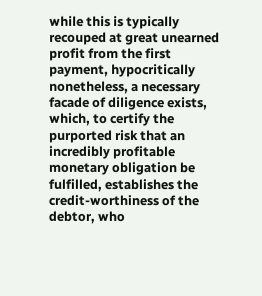while this is typically recouped at great unearned profit from the first payment, hypocritically nonetheless, a necessary facade of diligence exists, which, to certify the purported risk that an incredibly profitable monetary obligation be fulfilled, establishes the credit-worthiness of the debtor, who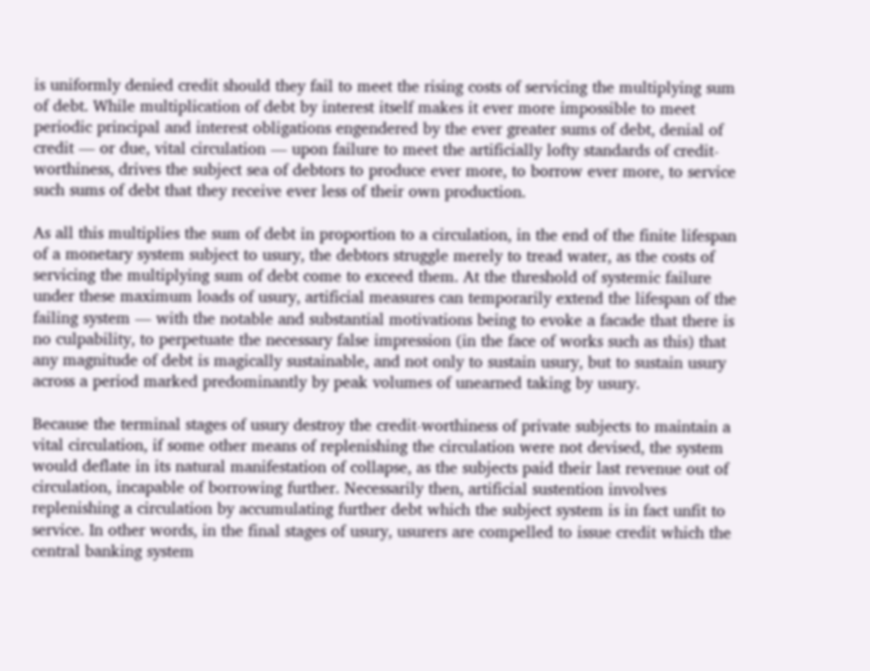is uniformly denied credit should they fail to meet the rising costs of servicing the multiplying sum of debt. While multiplication of debt by interest itself makes it ever more impossible to meet periodic principal and interest obligations engendered by the ever greater sums of debt, denial of credit — or due, vital circulation — upon failure to meet the artificially lofty standards of credit-worthiness, drives the subject sea of debtors to produce ever more, to borrow ever more, to service such sums of debt that they receive ever less of their own production.

As all this multiplies the sum of debt in proportion to a circulation, in the end of the finite lifespan of a monetary system subject to usury, the debtors struggle merely to tread water, as the costs of servicing the multiplying sum of debt come to exceed them. At the threshold of systemic failure under these maximum loads of usury, artificial measures can temporarily extend the lifespan of the failing system — with the notable and substantial motivations being to evoke a facade that there is no culpability, to perpetuate the necessary false impression (in the face of works such as this) that any magnitude of debt is magically sustainable, and not only to sustain usury, but to sustain usury across a period marked predominantly by peak volumes of unearned taking by usury.

Because the terminal stages of usury destroy the credit-worthiness of private subjects to maintain a vital circulation, if some other means of replenishing the circulation were not devised, the system would deflate in its natural manifestation of collapse, as the subjects paid their last revenue out of circulation, incapable of borrowing further. Necessarily then, artificial sustention involves replenishing a circulation by accumulating further debt which the subject system is in fact unfit to service. In other words, in the final stages of usury, usurers are compelled to issue credit which the central banking system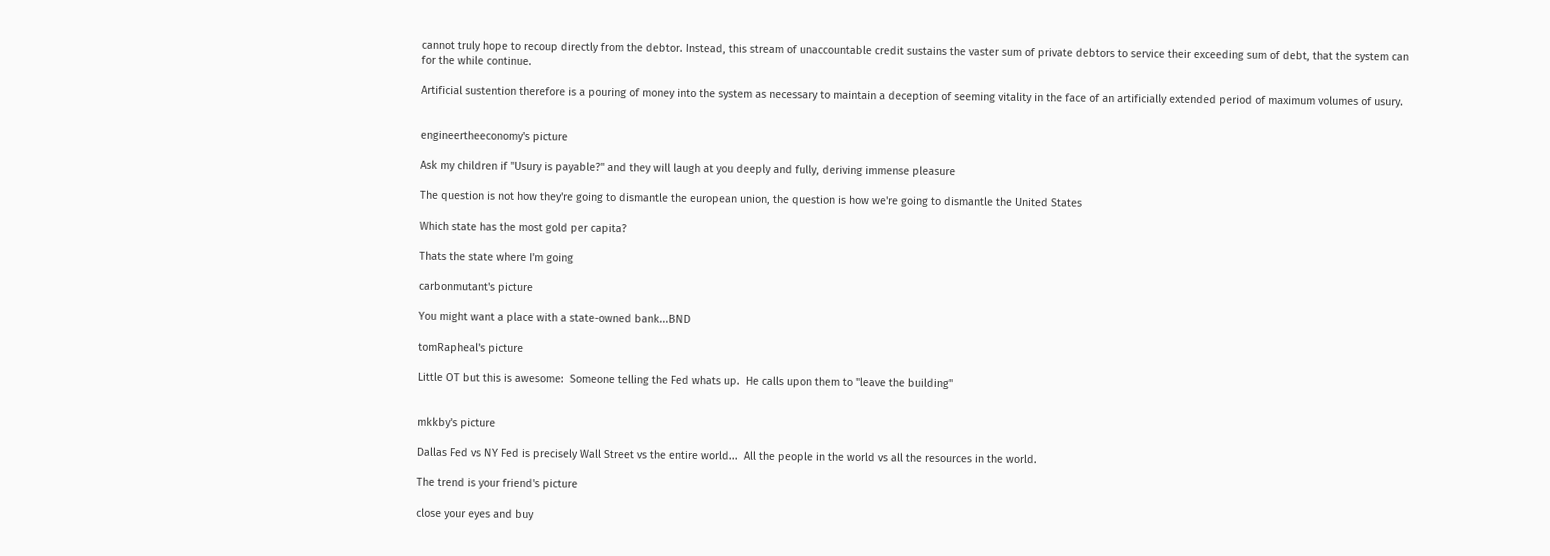cannot truly hope to recoup directly from the debtor. Instead, this stream of unaccountable credit sustains the vaster sum of private debtors to service their exceeding sum of debt, that the system can for the while continue.

Artificial sustention therefore is a pouring of money into the system as necessary to maintain a deception of seeming vitality in the face of an artificially extended period of maximum volumes of usury.


engineertheeconomy's picture

Ask my children if "Usury is payable?" and they will laugh at you deeply and fully, deriving immense pleasure

The question is not how they're going to dismantle the european union, the question is how we're going to dismantle the United States

Which state has the most gold per capita?

Thats the state where I'm going

carbonmutant's picture

You might want a place with a state-owned bank...BND

tomRapheal's picture

Little OT but this is awesome:  Someone telling the Fed whats up.  He calls upon them to "leave the building"


mkkby's picture

Dallas Fed vs NY Fed is precisely Wall Street vs the entire world...  All the people in the world vs all the resources in the world.

The trend is your friend's picture

close your eyes and buy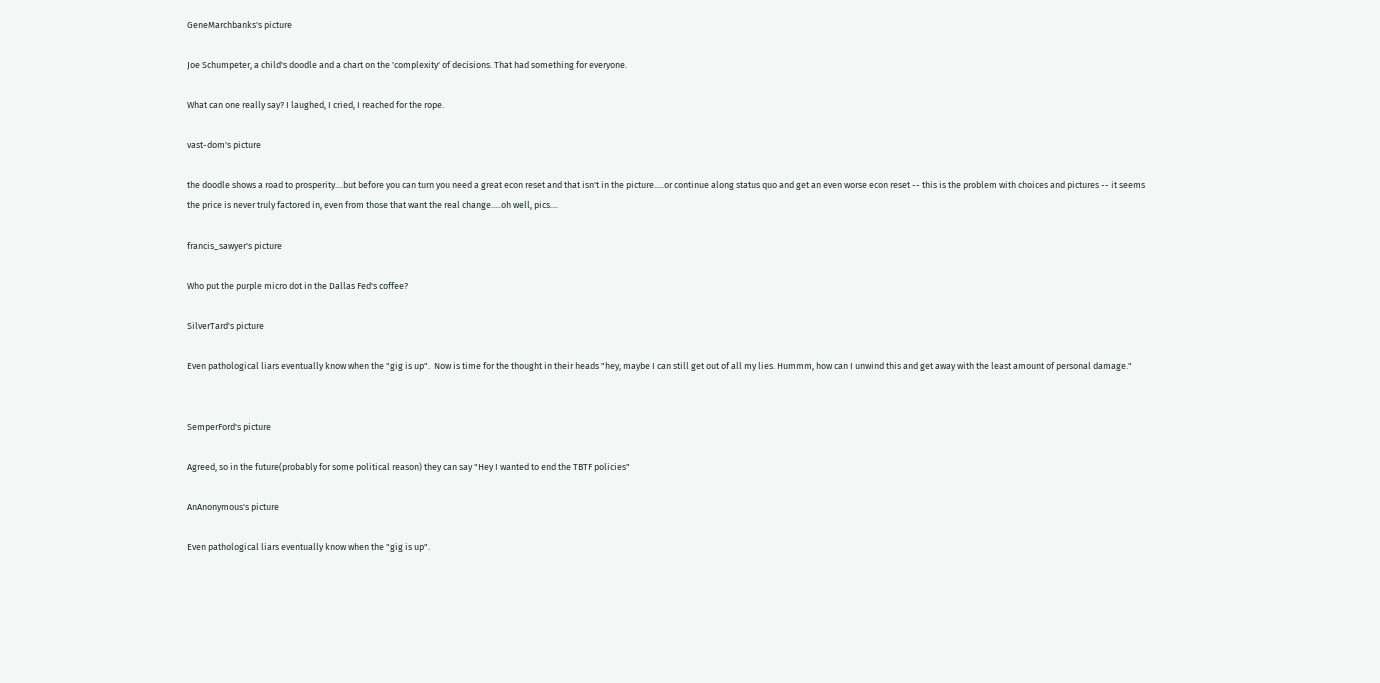GeneMarchbanks's picture

Joe Schumpeter, a child's doodle and a chart on the 'complexity' of decisions. That had something for everyone.

What can one really say? I laughed, I cried, I reached for the rope.

vast-dom's picture

the doodle shows a road to prosperity....but before you can turn you need a great econ reset and that isn't in the picture.....or continue along status quo and get an even worse econ reset -- this is the problem with choices and pictures -- it seems the price is never truly factored in, even from those that want the real change.....oh well, pics....

francis_sawyer's picture

Who put the purple micro dot in the Dallas Fed's coffee?

SilverTard's picture

Even pathological liars eventually know when the "gig is up".  Now is time for the thought in their heads "hey, maybe I can still get out of all my lies. Hummm, how can I unwind this and get away with the least amount of personal damage."


SemperFord's picture

Agreed, so in the future(probably for some political reason) they can say "Hey I wanted to end the TBTF policies"

AnAnonymous's picture

Even pathological liars eventually know when the "gig is up".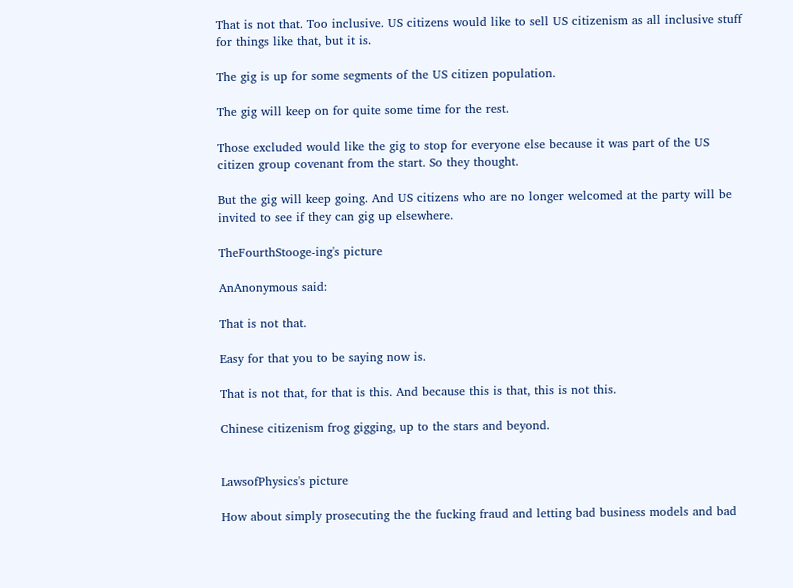That is not that. Too inclusive. US citizens would like to sell US citizenism as all inclusive stuff for things like that, but it is.

The gig is up for some segments of the US citizen population.

The gig will keep on for quite some time for the rest.

Those excluded would like the gig to stop for everyone else because it was part of the US citizen group covenant from the start. So they thought.

But the gig will keep going. And US citizens who are no longer welcomed at the party will be invited to see if they can gig up elsewhere.

TheFourthStooge-ing's picture

AnAnonymous said:

That is not that.

Easy for that you to be saying now is.

That is not that, for that is this. And because this is that, this is not this.

Chinese citizenism frog gigging, up to the stars and beyond.


LawsofPhysics's picture

How about simply prosecuting the the fucking fraud and letting bad business models and bad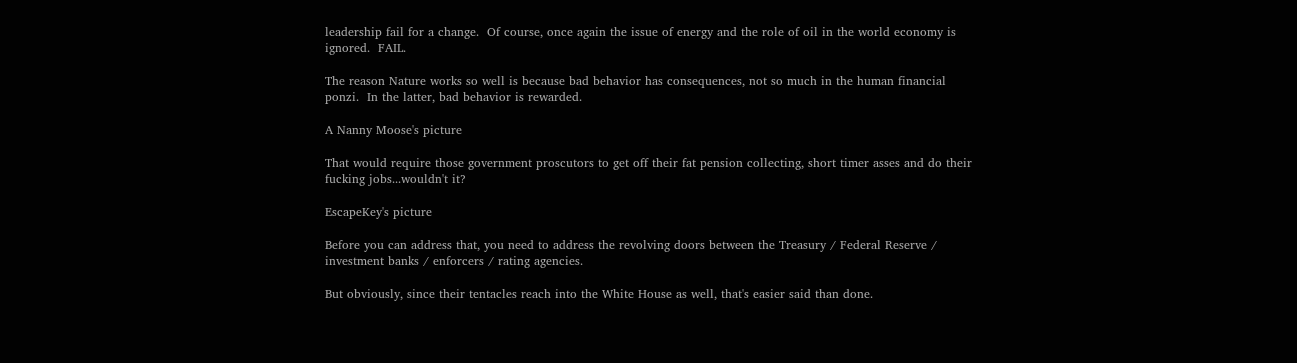leadership fail for a change.  Of course, once again the issue of energy and the role of oil in the world economy is ignored.  FAIL.

The reason Nature works so well is because bad behavior has consequences, not so much in the human financial ponzi.  In the latter, bad behavior is rewarded.

A Nanny Moose's picture

That would require those government proscutors to get off their fat pension collecting, short timer asses and do their fucking jobs...wouldn't it?

EscapeKey's picture

Before you can address that, you need to address the revolving doors between the Treasury / Federal Reserve / investment banks / enforcers / rating agencies.

But obviously, since their tentacles reach into the White House as well, that's easier said than done.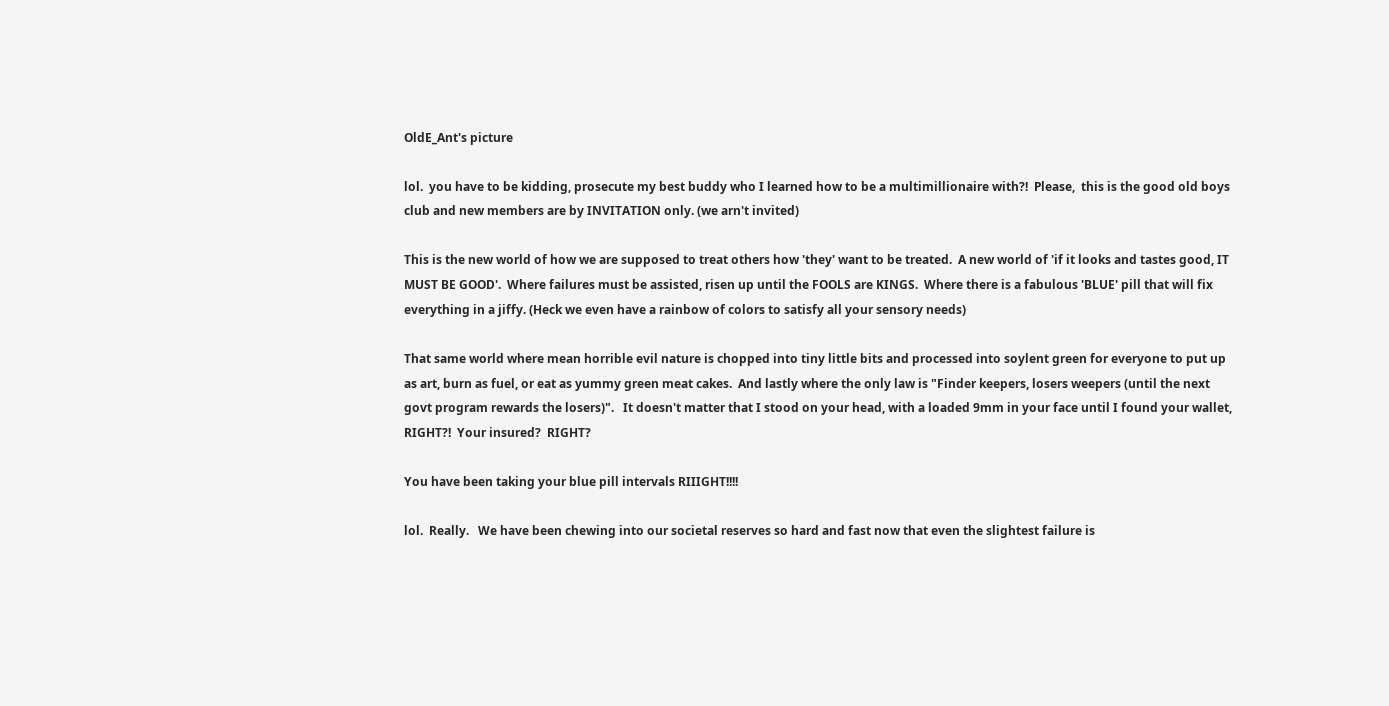OldE_Ant's picture

lol.  you have to be kidding, prosecute my best buddy who I learned how to be a multimillionaire with?!  Please,  this is the good old boys club and new members are by INVITATION only. (we arn't invited)

This is the new world of how we are supposed to treat others how 'they' want to be treated.  A new world of 'if it looks and tastes good, IT MUST BE GOOD'.  Where failures must be assisted, risen up until the FOOLS are KINGS.  Where there is a fabulous 'BLUE' pill that will fix everything in a jiffy. (Heck we even have a rainbow of colors to satisfy all your sensory needs)

That same world where mean horrible evil nature is chopped into tiny little bits and processed into soylent green for everyone to put up as art, burn as fuel, or eat as yummy green meat cakes.  And lastly where the only law is "Finder keepers, losers weepers (until the next govt program rewards the losers)".   It doesn't matter that I stood on your head, with a loaded 9mm in your face until I found your wallet, RIGHT?!  Your insured?  RIGHT?

You have been taking your blue pill intervals RIIIGHT!!!!

lol.  Really.   We have been chewing into our societal reserves so hard and fast now that even the slightest failure is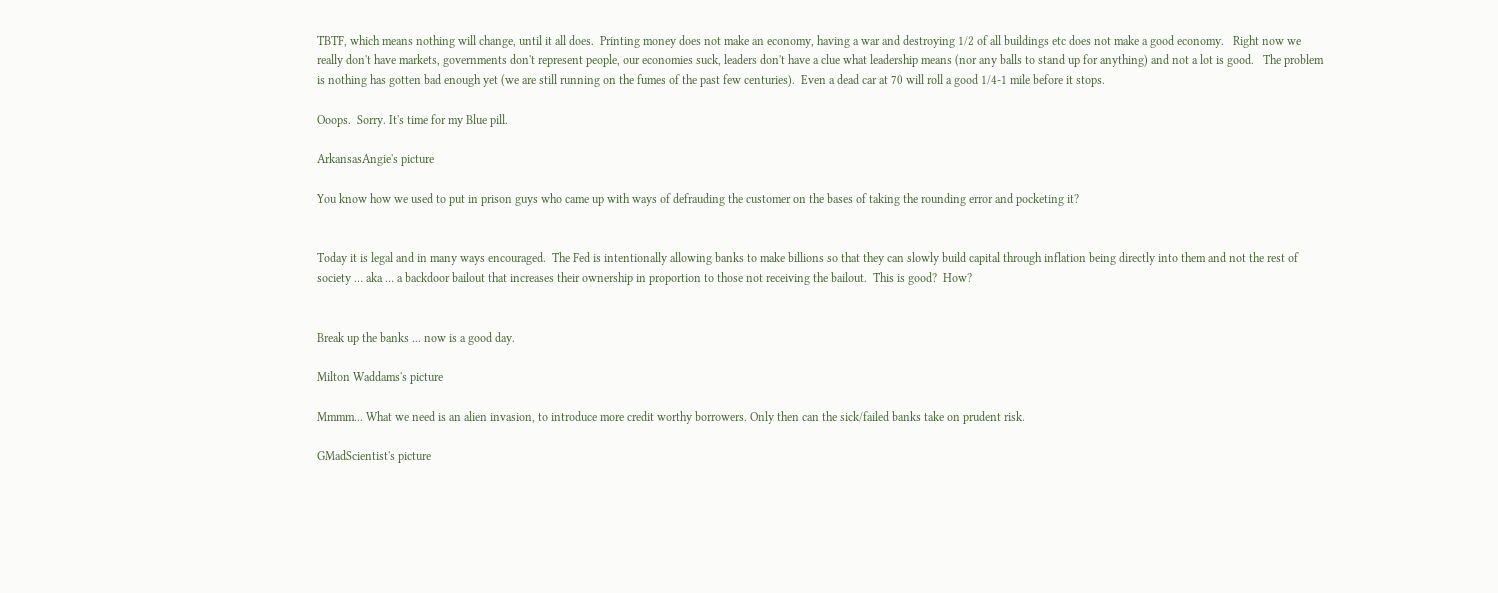TBTF, which means nothing will change, until it all does.  Printing money does not make an economy, having a war and destroying 1/2 of all buildings etc does not make a good economy.   Right now we really don't have markets, governments don't represent people, our economies suck, leaders don't have a clue what leadership means (nor any balls to stand up for anything) and not a lot is good.   The problem is nothing has gotten bad enough yet (we are still running on the fumes of the past few centuries).  Even a dead car at 70 will roll a good 1/4-1 mile before it stops.

Ooops.  Sorry. It's time for my Blue pill.

ArkansasAngie's picture

You know how we used to put in prison guys who came up with ways of defrauding the customer on the bases of taking the rounding error and pocketing it?


Today it is legal and in many ways encouraged.  The Fed is intentionally allowing banks to make billions so that they can slowly build capital through inflation being directly into them and not the rest of society … aka … a backdoor bailout that increases their ownership in proportion to those not receiving the bailout.  This is good?  How?


Break up the banks ... now is a good day.

Milton Waddams's picture

Mmmm... What we need is an alien invasion, to introduce more credit worthy borrowers. Only then can the sick/failed banks take on prudent risk.

GMadScientist's picture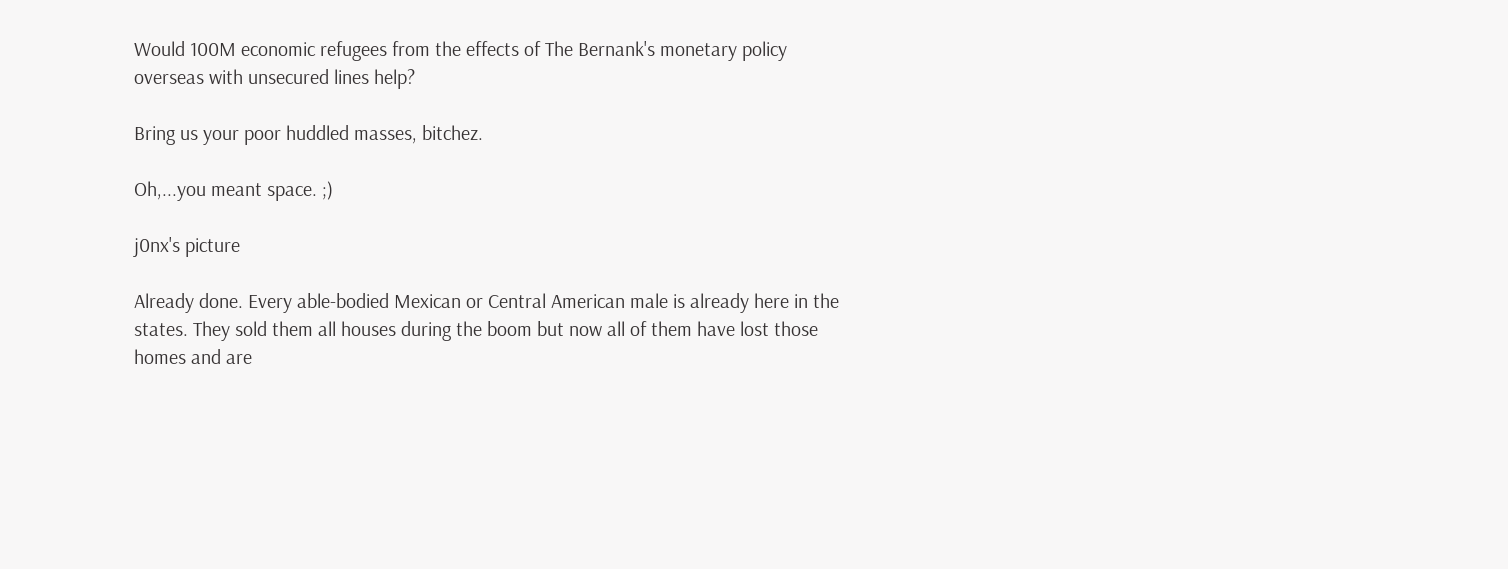Would 100M economic refugees from the effects of The Bernank's monetary policy overseas with unsecured lines help?

Bring us your poor huddled masses, bitchez.

Oh,...you meant space. ;)

j0nx's picture

Already done. Every able-bodied Mexican or Central American male is already here in the states. They sold them all houses during the boom but now all of them have lost those homes and are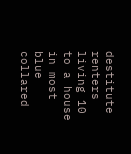destitute renters living 10 to a house in most blue collared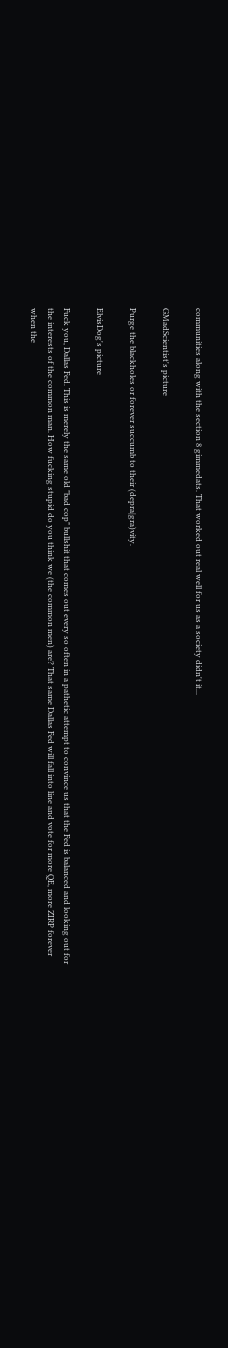communities along with the section 8 gimmedats. That worked out real well for us as a society didn't it...

GMadScientist's picture

Purge the blackholes or forever succumb to their (depra|gra)vity.

ElvisDog's picture

Fuck you, Dallas Fed. This is merely the same old "bad cop" bullshit that comes out every so often in a pathetic attempt to convince us that the Fed is balanced and looking out for the interests of the common man. How fucking stupid do you think we (the common men) are? That same Dallas Fed will fall into line and vote for more QE, more ZIRP forever when the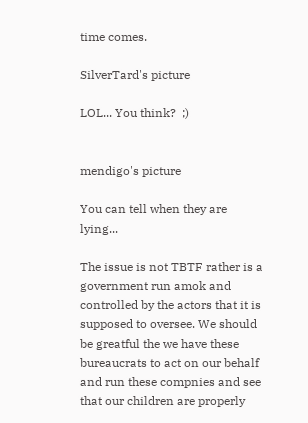time comes.

SilverTard's picture

LOL... You think?  ;)


mendigo's picture

You can tell when they are lying...

The issue is not TBTF rather is a government run amok and controlled by the actors that it is supposed to oversee. We should be greatful the we have these bureaucrats to act on our behalf and run these compnies and see that our children are properly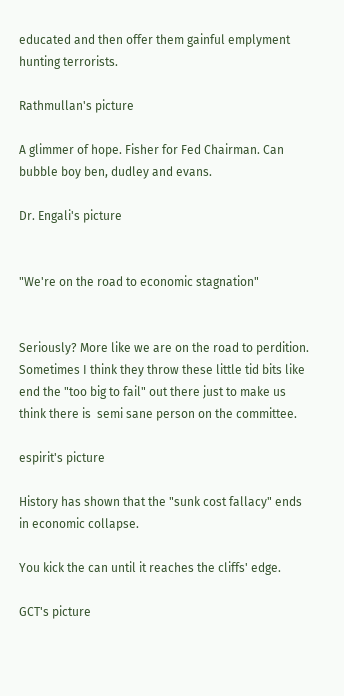educated and then offer them gainful emplyment hunting terrorists.

Rathmullan's picture

A glimmer of hope. Fisher for Fed Chairman. Can bubble boy ben, dudley and evans.

Dr. Engali's picture


"We're on the road to economic stagnation"


Seriously? More like we are on the road to perdition.  Sometimes I think they throw these little tid bits like end the "too big to fail" out there just to make us think there is  semi sane person on the committee.

espirit's picture

History has shown that the "sunk cost fallacy" ends in economic collapse.

You kick the can until it reaches the cliffs' edge.

GCT's picture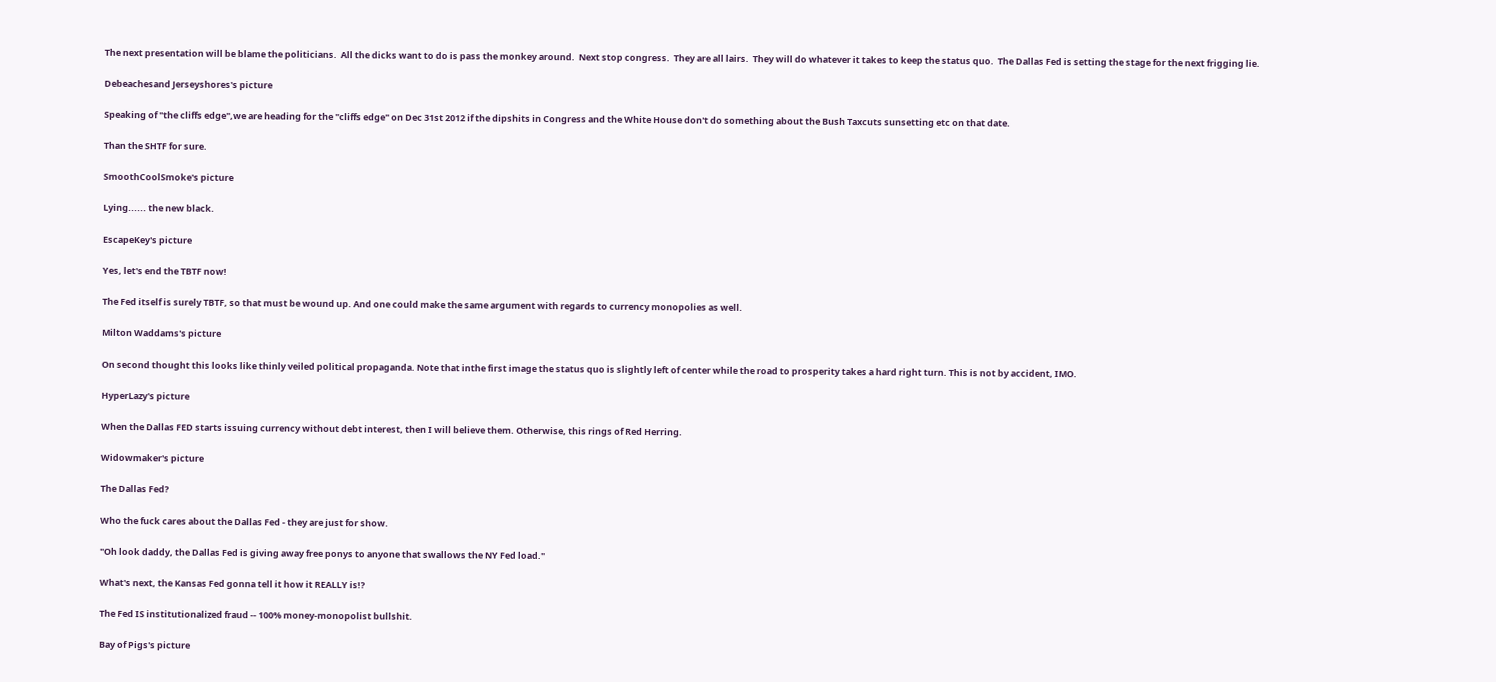The next presentation will be blame the politicians.  All the dicks want to do is pass the monkey around.  Next stop congress.  They are all lairs.  They will do whatever it takes to keep the status quo.  The Dallas Fed is setting the stage for the next frigging lie.

Debeachesand Jerseyshores's picture

Speaking of "the cliffs edge",we are heading for the "cliffs edge" on Dec 31st 2012 if the dipshits in Congress and the White House don't do something about the Bush Taxcuts sunsetting etc on that date.

Than the SHTF for sure.

SmoothCoolSmoke's picture

Lying...... the new black.

EscapeKey's picture

Yes, let's end the TBTF now!

The Fed itself is surely TBTF, so that must be wound up. And one could make the same argument with regards to currency monopolies as well.

Milton Waddams's picture

On second thought this looks like thinly veiled political propaganda. Note that inthe first image the status quo is slightly left of center while the road to prosperity takes a hard right turn. This is not by accident, IMO.

HyperLazy's picture

When the Dallas FED starts issuing currency without debt interest, then I will believe them. Otherwise, this rings of Red Herring.

Widowmaker's picture

The Dallas Fed?

Who the fuck cares about the Dallas Fed - they are just for show.

"Oh look daddy, the Dallas Fed is giving away free ponys to anyone that swallows the NY Fed load."

What's next, the Kansas Fed gonna tell it how it REALLY is!?

The Fed IS institutionalized fraud -- 100% money-monopolist bullshit.

Bay of Pigs's picture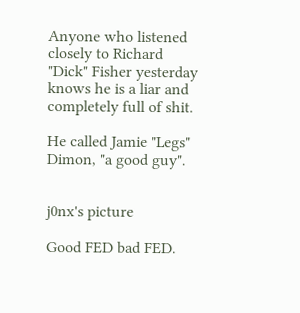Anyone who listened closely to Richard "Dick" Fisher yesterday knows he is a liar and completely full of shit.

He called Jamie "Legs" Dimon, "a good guy".


j0nx's picture

Good FED bad FED.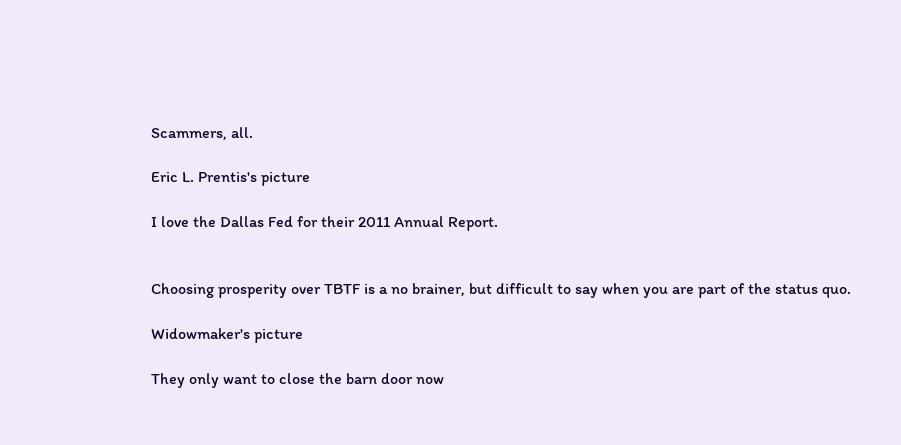Scammers, all.

Eric L. Prentis's picture

I love the Dallas Fed for their 2011 Annual Report.


Choosing prosperity over TBTF is a no brainer, but difficult to say when you are part of the status quo.

Widowmaker's picture

They only want to close the barn door now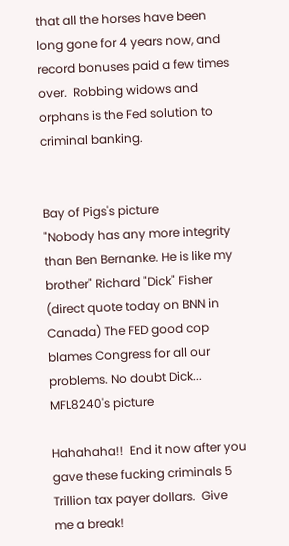that all the horses have been long gone for 4 years now, and record bonuses paid a few times over.  Robbing widows and orphans is the Fed solution to criminal banking.


Bay of Pigs's picture
"Nobody has any more integrity than Ben Bernanke. He is like my brother" Richard "Dick" Fisher (direct quote today on BNN in Canada) The FED good cop blames Congress for all our problems. No doubt Dick...
MFL8240's picture

Hahahaha!!  End it now after you gave these fucking criminals 5 Trillion tax payer dollars.  Give me a break!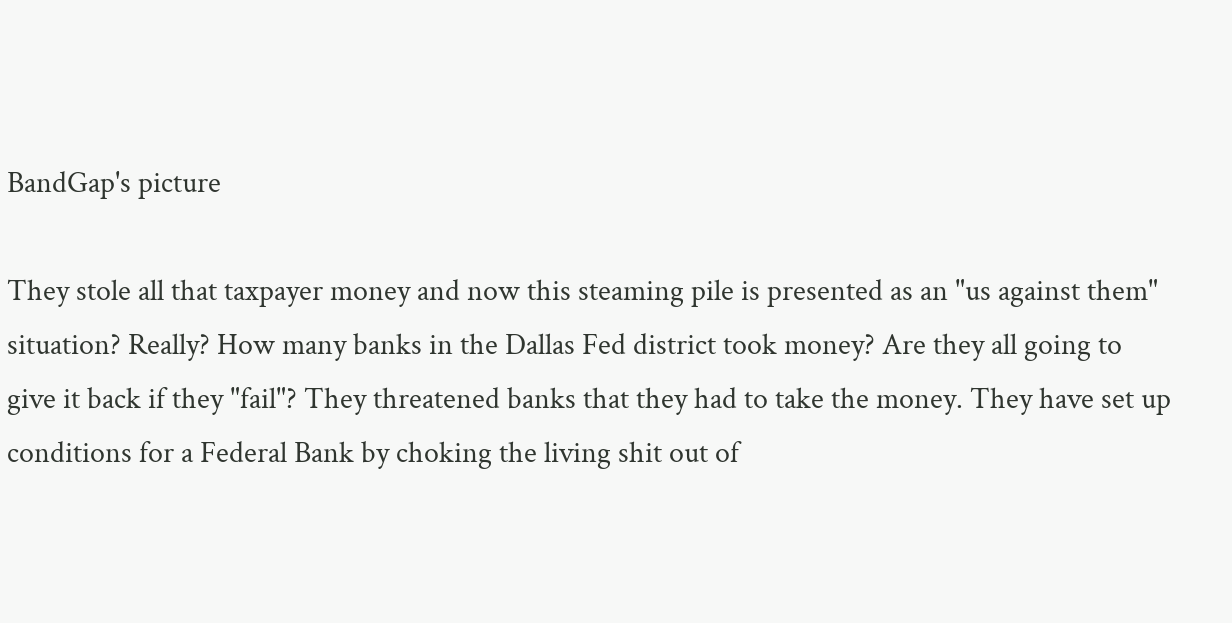BandGap's picture

They stole all that taxpayer money and now this steaming pile is presented as an "us against them" situation? Really? How many banks in the Dallas Fed district took money? Are they all going to give it back if they "fail"? They threatened banks that they had to take the money. They have set up conditions for a Federal Bank by choking the living shit out of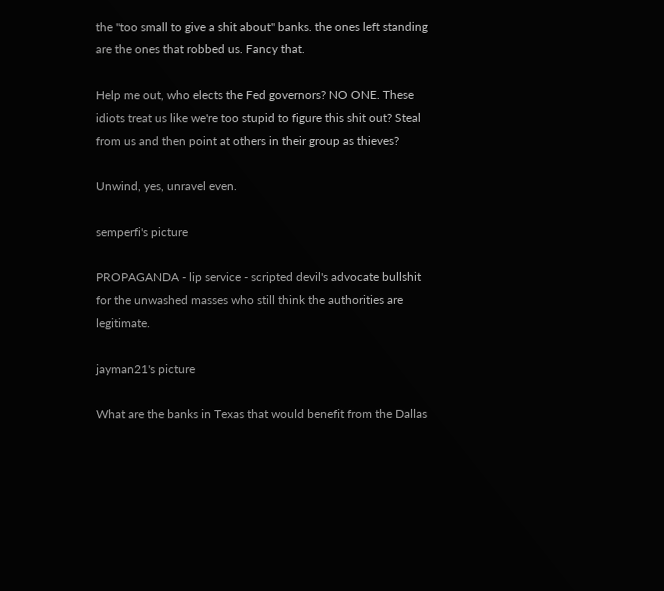the "too small to give a shit about" banks. the ones left standing are the ones that robbed us. Fancy that.

Help me out, who elects the Fed governors? NO ONE. These idiots treat us like we're too stupid to figure this shit out? Steal from us and then point at others in their group as thieves?

Unwind, yes, unravel even.

semperfi's picture

PROPAGANDA - lip service - scripted devil's advocate bullshit for the unwashed masses who still think the authorities are legitimate.

jayman21's picture

What are the banks in Texas that would benefit from the Dallas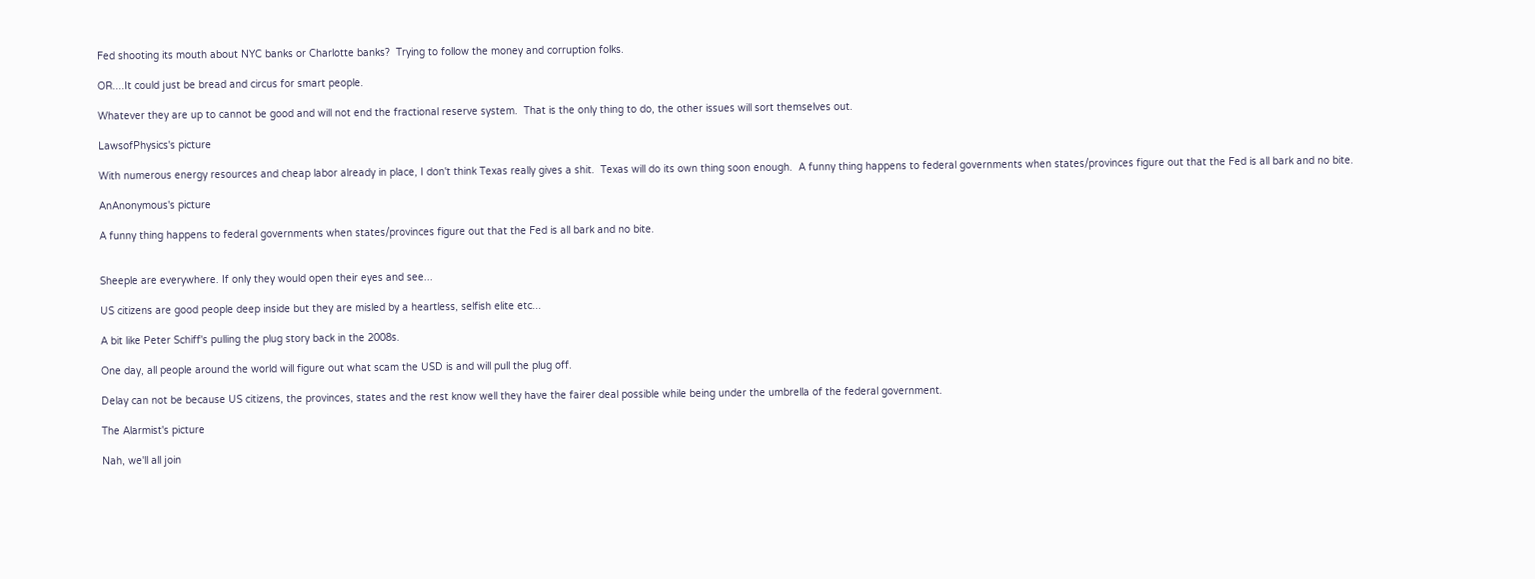Fed shooting its mouth about NYC banks or Charlotte banks?  Trying to follow the money and corruption folks.

OR....It could just be bread and circus for smart people.

Whatever they are up to cannot be good and will not end the fractional reserve system.  That is the only thing to do, the other issues will sort themselves out.

LawsofPhysics's picture

With numerous energy resources and cheap labor already in place, I don't think Texas really gives a shit.  Texas will do its own thing soon enough.  A funny thing happens to federal governments when states/provinces figure out that the Fed is all bark and no bite.

AnAnonymous's picture

A funny thing happens to federal governments when states/provinces figure out that the Fed is all bark and no bite.


Sheeple are everywhere. If only they would open their eyes and see...

US citizens are good people deep inside but they are misled by a heartless, selfish elite etc...

A bit like Peter Schiff's pulling the plug story back in the 2008s.

One day, all people around the world will figure out what scam the USD is and will pull the plug off.

Delay can not be because US citizens, the provinces, states and the rest know well they have the fairer deal possible while being under the umbrella of the federal government.

The Alarmist's picture

Nah, we'll all join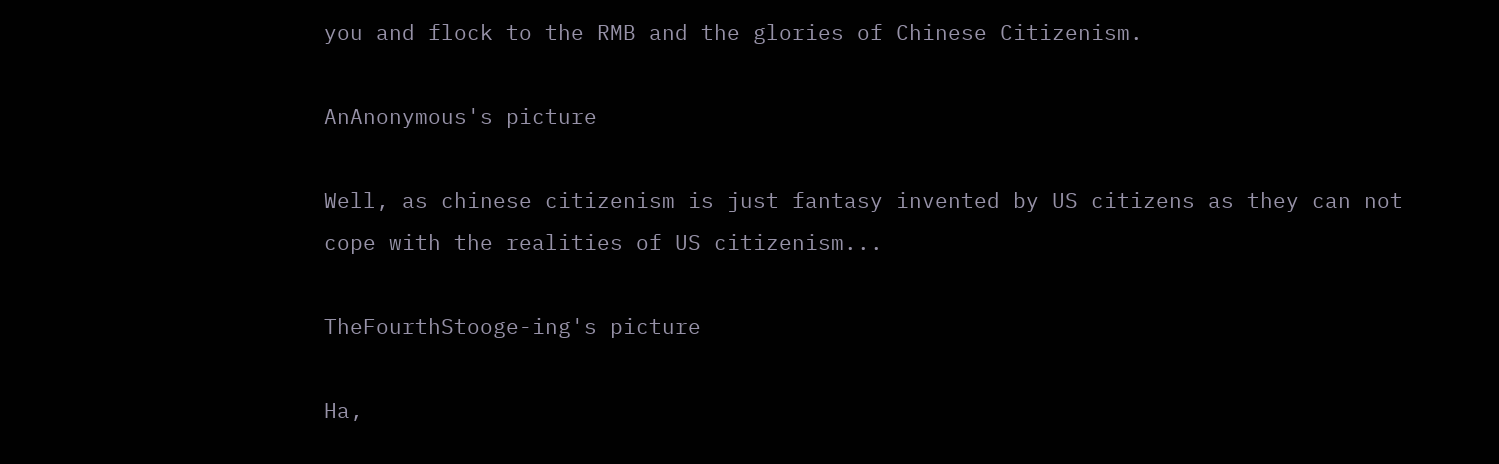you and flock to the RMB and the glories of Chinese Citizenism.

AnAnonymous's picture

Well, as chinese citizenism is just fantasy invented by US citizens as they can not cope with the realities of US citizenism...

TheFourthStooge-ing's picture

Ha,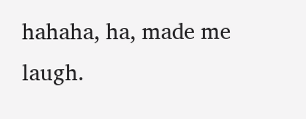hahaha, ha, made me laugh.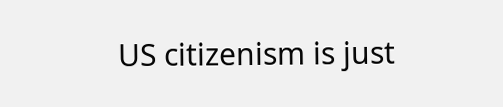US citizenism is just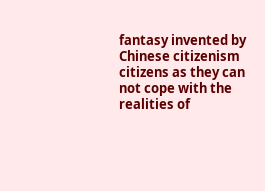fantasy invented by Chinese citizenism citizens as they can not cope with the realities of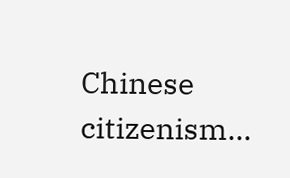Chinese citizenism...